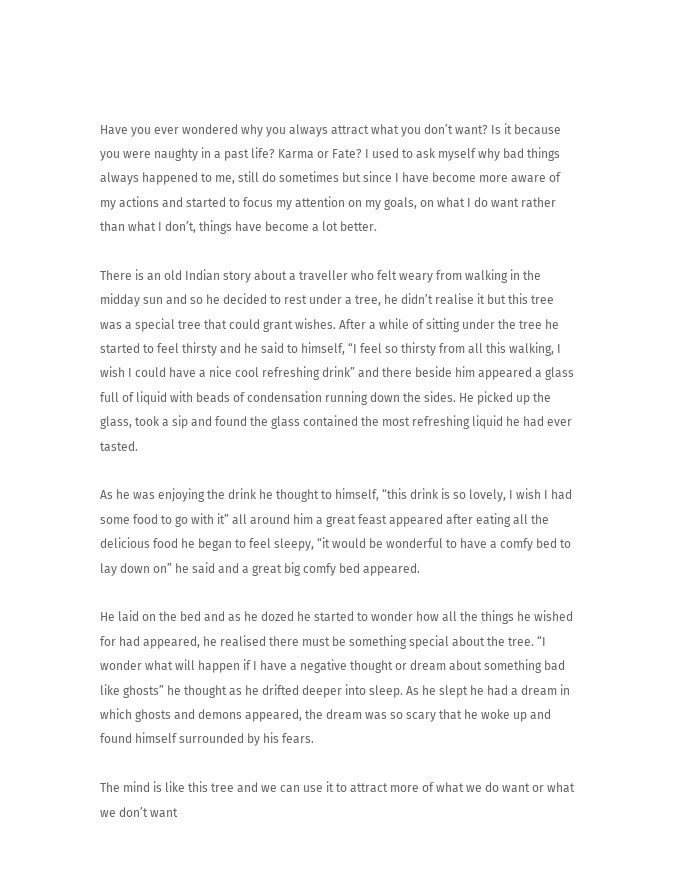Have you ever wondered why you always attract what you don’t want? Is it because you were naughty in a past life? Karma or Fate? I used to ask myself why bad things always happened to me, still do sometimes but since I have become more aware of my actions and started to focus my attention on my goals, on what I do want rather than what I don’t, things have become a lot better.

There is an old Indian story about a traveller who felt weary from walking in the midday sun and so he decided to rest under a tree, he didn’t realise it but this tree was a special tree that could grant wishes. After a while of sitting under the tree he started to feel thirsty and he said to himself, “I feel so thirsty from all this walking, I wish I could have a nice cool refreshing drink” and there beside him appeared a glass full of liquid with beads of condensation running down the sides. He picked up the glass, took a sip and found the glass contained the most refreshing liquid he had ever tasted.

As he was enjoying the drink he thought to himself, “this drink is so lovely, I wish I had some food to go with it” all around him a great feast appeared after eating all the delicious food he began to feel sleepy, “it would be wonderful to have a comfy bed to lay down on” he said and a great big comfy bed appeared.

He laid on the bed and as he dozed he started to wonder how all the things he wished for had appeared, he realised there must be something special about the tree. “I wonder what will happen if I have a negative thought or dream about something bad like ghosts” he thought as he drifted deeper into sleep. As he slept he had a dream in which ghosts and demons appeared, the dream was so scary that he woke up and found himself surrounded by his fears.

The mind is like this tree and we can use it to attract more of what we do want or what we don’t want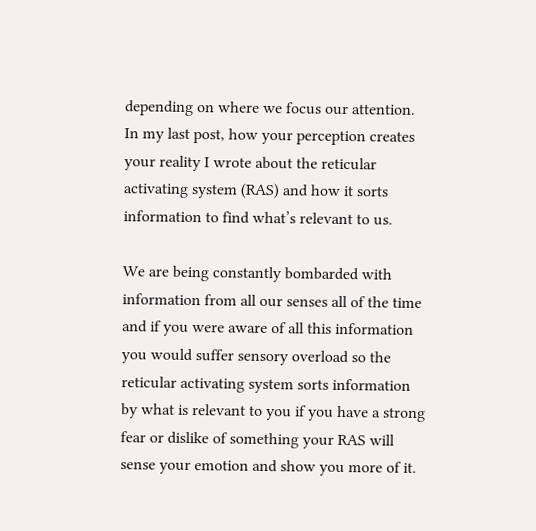depending on where we focus our attention. In my last post, how your perception creates your reality I wrote about the reticular activating system (RAS) and how it sorts information to find what’s relevant to us.

We are being constantly bombarded with information from all our senses all of the time and if you were aware of all this information you would suffer sensory overload so the reticular activating system sorts information by what is relevant to you if you have a strong fear or dislike of something your RAS will sense your emotion and show you more of it.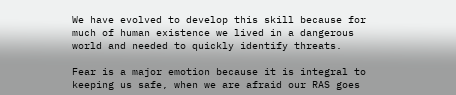We have evolved to develop this skill because for much of human existence we lived in a dangerous world and needed to quickly identify threats.

Fear is a major emotion because it is integral to keeping us safe, when we are afraid our RAS goes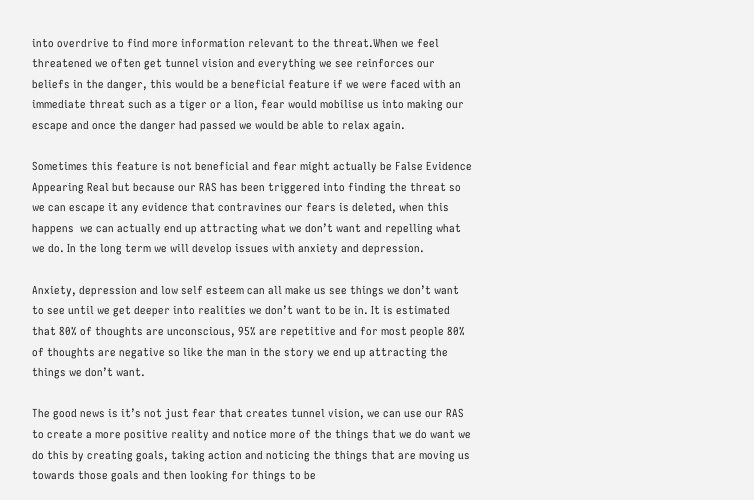into overdrive to find more information relevant to the threat.When we feel threatened we often get tunnel vision and everything we see reinforces our beliefs in the danger, this would be a beneficial feature if we were faced with an immediate threat such as a tiger or a lion, fear would mobilise us into making our escape and once the danger had passed we would be able to relax again.

Sometimes this feature is not beneficial and fear might actually be False Evidence Appearing Real but because our RAS has been triggered into finding the threat so we can escape it any evidence that contravines our fears is deleted, when this happens  we can actually end up attracting what we don’t want and repelling what we do. In the long term we will develop issues with anxiety and depression.

Anxiety, depression and low self esteem can all make us see things we don’t want to see until we get deeper into realities we don’t want to be in. It is estimated that 80% of thoughts are unconscious, 95% are repetitive and for most people 80% of thoughts are negative so like the man in the story we end up attracting the things we don’t want.

The good news is it’s not just fear that creates tunnel vision, we can use our RAS to create a more positive reality and notice more of the things that we do want we do this by creating goals, taking action and noticing the things that are moving us towards those goals and then looking for things to be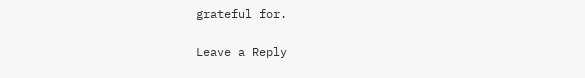grateful for.

Leave a Reply